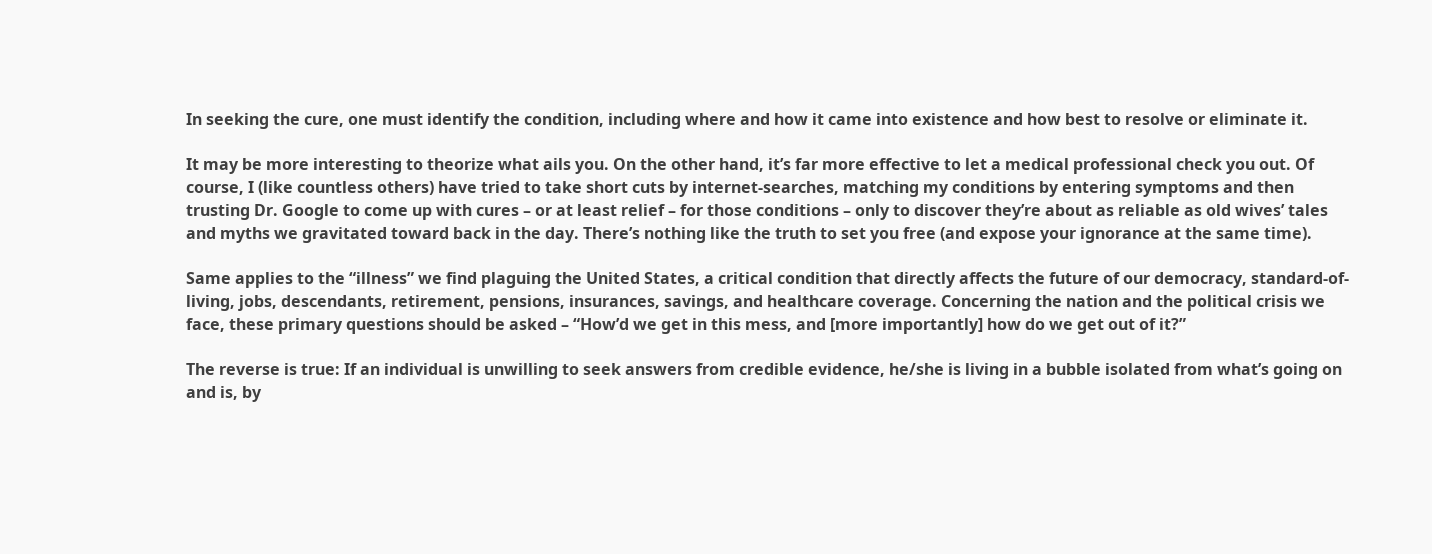In seeking the cure, one must identify the condition, including where and how it came into existence and how best to resolve or eliminate it.

It may be more interesting to theorize what ails you. On the other hand, it’s far more effective to let a medical professional check you out. Of course, I (like countless others) have tried to take short cuts by internet-searches, matching my conditions by entering symptoms and then trusting Dr. Google to come up with cures – or at least relief – for those conditions – only to discover they’re about as reliable as old wives’ tales and myths we gravitated toward back in the day. There’s nothing like the truth to set you free (and expose your ignorance at the same time).

Same applies to the “illness” we find plaguing the United States, a critical condition that directly affects the future of our democracy, standard-of-living, jobs, descendants, retirement, pensions, insurances, savings, and healthcare coverage. Concerning the nation and the political crisis we face, these primary questions should be asked – “How’d we get in this mess, and [more importantly] how do we get out of it?”

The reverse is true: If an individual is unwilling to seek answers from credible evidence, he/she is living in a bubble isolated from what’s going on and is, by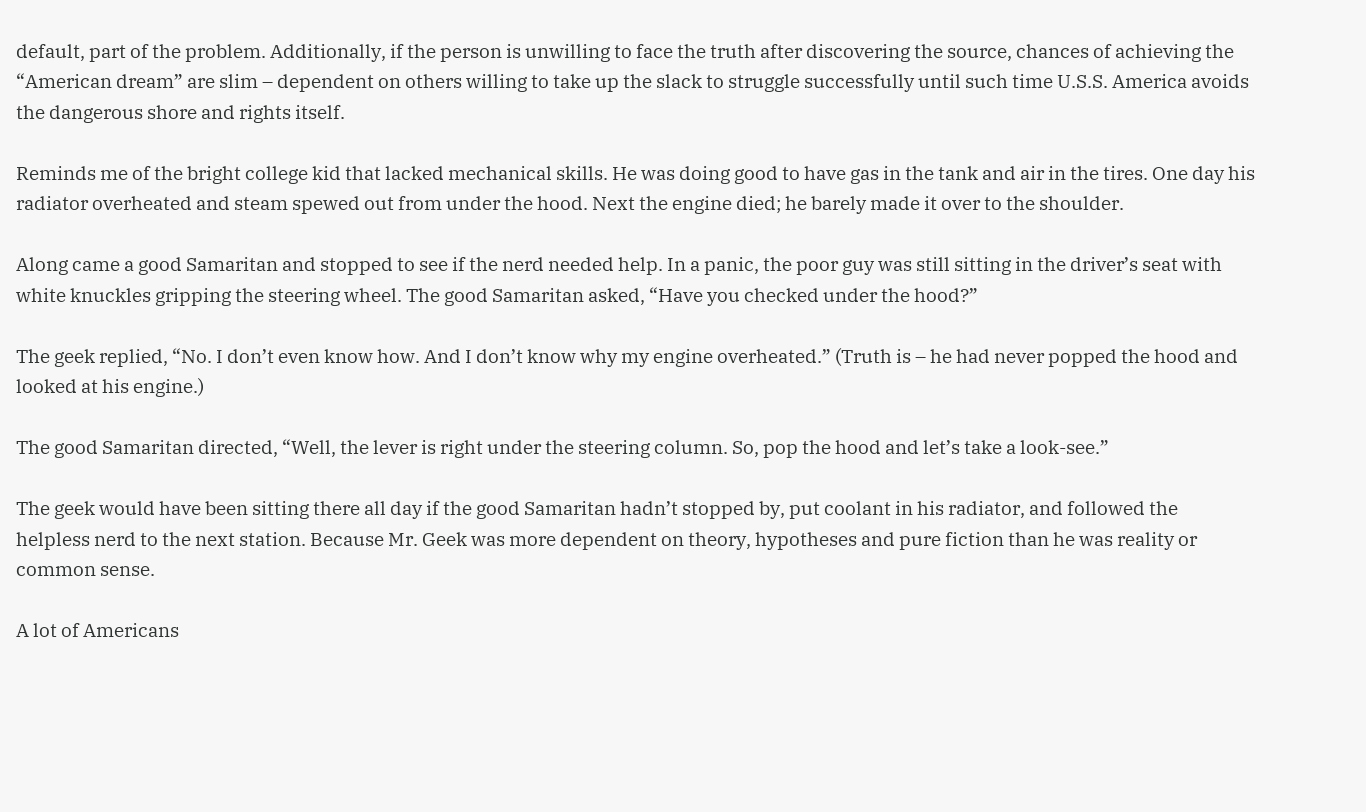default, part of the problem. Additionally, if the person is unwilling to face the truth after discovering the source, chances of achieving the “American dream” are slim – dependent on others willing to take up the slack to struggle successfully until such time U.S.S. America avoids the dangerous shore and rights itself.

Reminds me of the bright college kid that lacked mechanical skills. He was doing good to have gas in the tank and air in the tires. One day his radiator overheated and steam spewed out from under the hood. Next the engine died; he barely made it over to the shoulder.

Along came a good Samaritan and stopped to see if the nerd needed help. In a panic, the poor guy was still sitting in the driver’s seat with white knuckles gripping the steering wheel. The good Samaritan asked, “Have you checked under the hood?”

The geek replied, “No. I don’t even know how. And I don’t know why my engine overheated.” (Truth is – he had never popped the hood and looked at his engine.)

The good Samaritan directed, “Well, the lever is right under the steering column. So, pop the hood and let’s take a look-see.”

The geek would have been sitting there all day if the good Samaritan hadn’t stopped by, put coolant in his radiator, and followed the helpless nerd to the next station. Because Mr. Geek was more dependent on theory, hypotheses and pure fiction than he was reality or common sense.

A lot of Americans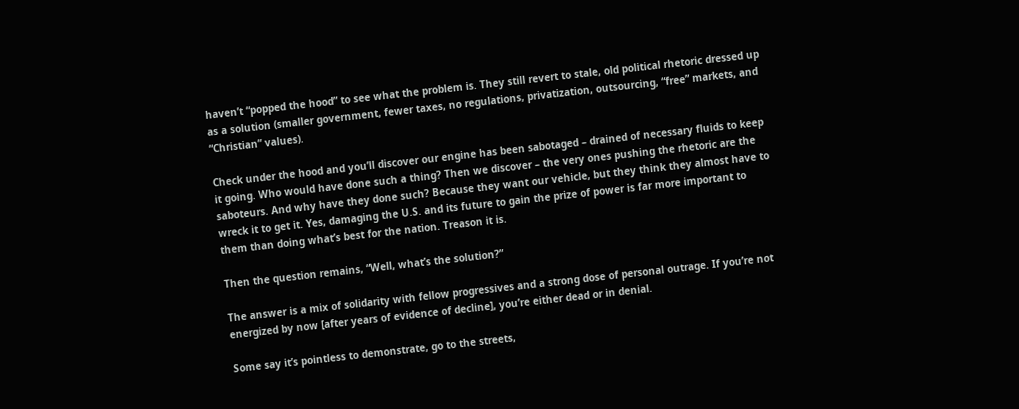haven’t “popped the hood” to see what the problem is. They still revert to stale, old political rhetoric dressed up as a solution (smaller government, fewer taxes, no regulations, privatization, outsourcing, “free” markets, and “Christian” values).

Check under the hood and you’ll discover our engine has been sabotaged – drained of necessary fluids to keep it going. Who would have done such a thing? Then we discover – the very ones pushing the rhetoric are the saboteurs. And why have they done such? Because they want our vehicle, but they think they almost have to wreck it to get it. Yes, damaging the U.S. and its future to gain the prize of power is far more important to them than doing what’s best for the nation. Treason it is.

Then the question remains, “Well, what’s the solution?”

The answer is a mix of solidarity with fellow progressives and a strong dose of personal outrage. If you’re not energized by now [after years of evidence of decline], you’re either dead or in denial.

Some say it’s pointless to demonstrate, go to the streets,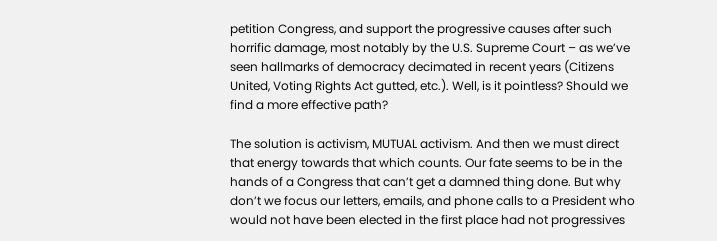petition Congress, and support the progressive causes after such horrific damage, most notably by the U.S. Supreme Court – as we’ve seen hallmarks of democracy decimated in recent years (Citizens United, Voting Rights Act gutted, etc.). Well, is it pointless? Should we find a more effective path?

The solution is activism, MUTUAL activism. And then we must direct that energy towards that which counts. Our fate seems to be in the hands of a Congress that can’t get a damned thing done. But why don’t we focus our letters, emails, and phone calls to a President who would not have been elected in the first place had not progressives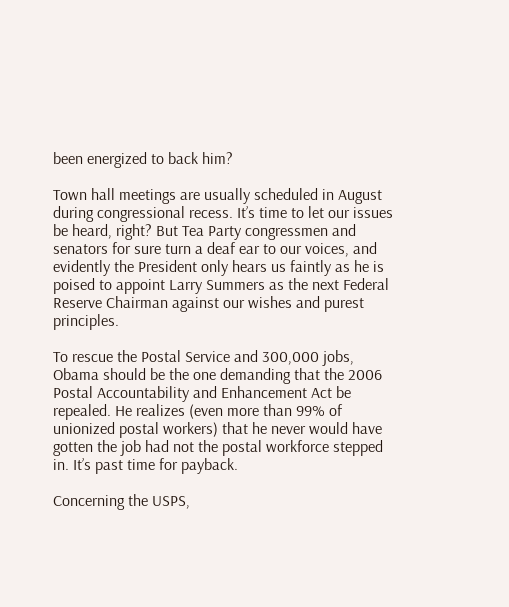been energized to back him?

Town hall meetings are usually scheduled in August during congressional recess. It’s time to let our issues be heard, right? But Tea Party congressmen and senators for sure turn a deaf ear to our voices, and evidently the President only hears us faintly as he is poised to appoint Larry Summers as the next Federal Reserve Chairman against our wishes and purest principles.

To rescue the Postal Service and 300,000 jobs, Obama should be the one demanding that the 2006 Postal Accountability and Enhancement Act be repealed. He realizes (even more than 99% of unionized postal workers) that he never would have gotten the job had not the postal workforce stepped in. It’s past time for payback.

Concerning the USPS,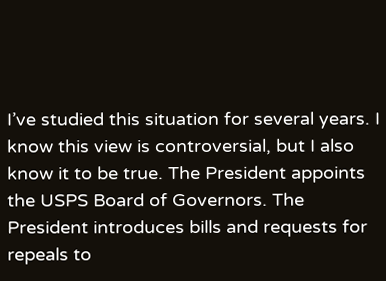I’ve studied this situation for several years. I know this view is controversial, but I also know it to be true. The President appoints the USPS Board of Governors. The President introduces bills and requests for repeals to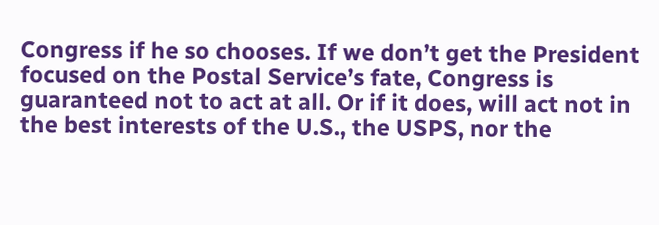Congress if he so chooses. If we don’t get the President focused on the Postal Service’s fate, Congress is guaranteed not to act at all. Or if it does, will act not in the best interests of the U.S., the USPS, nor the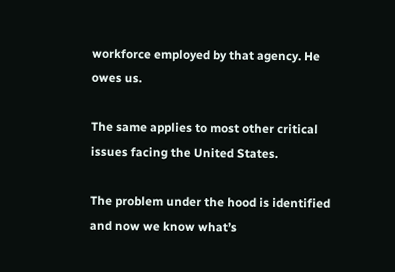workforce employed by that agency. He owes us.

The same applies to most other critical issues facing the United States.

The problem under the hood is identified and now we know what’s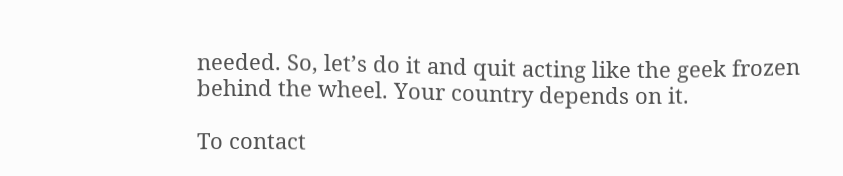needed. So, let’s do it and quit acting like the geek frozen behind the wheel. Your country depends on it.

To contact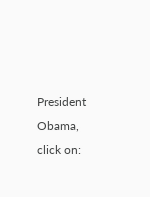President Obama, click on: